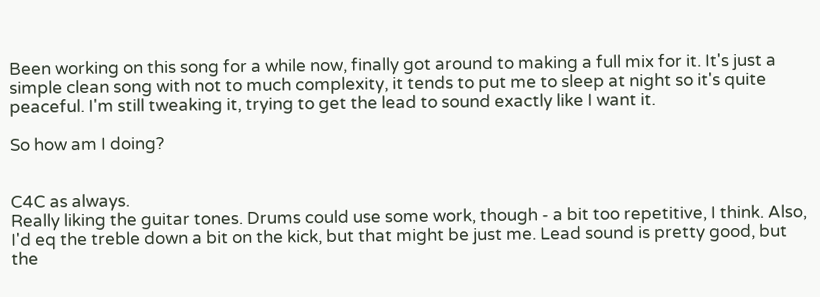Been working on this song for a while now, finally got around to making a full mix for it. It's just a simple clean song with not to much complexity, it tends to put me to sleep at night so it's quite peaceful. I'm still tweaking it, trying to get the lead to sound exactly like I want it.

So how am I doing?


C4C as always.
Really liking the guitar tones. Drums could use some work, though - a bit too repetitive, I think. Also, I'd eq the treble down a bit on the kick, but that might be just me. Lead sound is pretty good, but the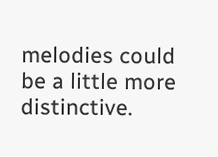melodies could be a little more distinctive.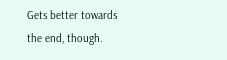Gets better towards the end, though.